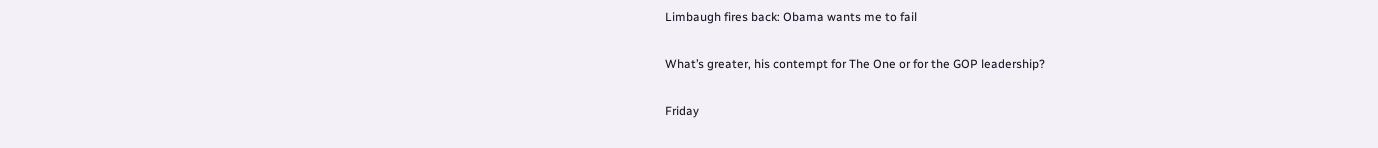Limbaugh fires back: Obama wants me to fail

What’s greater, his contempt for The One or for the GOP leadership?

Friday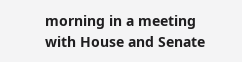morning in a meeting with House and Senate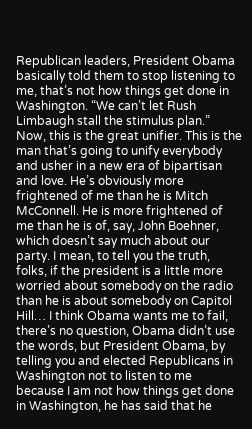Republican leaders, President Obama basically told them to stop listening to me, that’s not how things get done in Washington. “We can’t let Rush Limbaugh stall the stimulus plan.” Now, this is the great unifier. This is the man that’s going to unify everybody and usher in a new era of bipartisan and love. He’s obviously more frightened of me than he is Mitch McConnell. He is more frightened of me than he is of, say, John Boehner, which doesn’t say much about our party. I mean, to tell you the truth, folks, if the president is a little more worried about somebody on the radio than he is about somebody on Capitol Hill… I think Obama wants me to fail, there’s no question, Obama didn’t use the words, but President Obama, by telling you and elected Republicans in Washington not to listen to me because I am not how things get done in Washington, he has said that he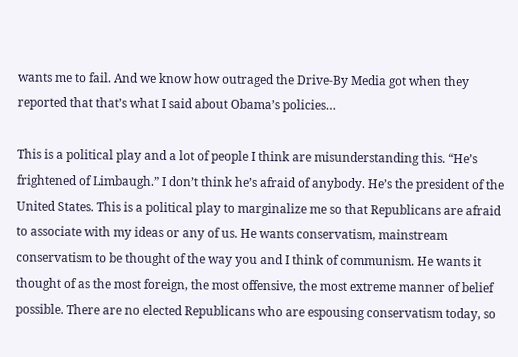wants me to fail. And we know how outraged the Drive-By Media got when they reported that that’s what I said about Obama’s policies…

This is a political play and a lot of people I think are misunderstanding this. “He’s frightened of Limbaugh.” I don’t think he’s afraid of anybody. He’s the president of the United States. This is a political play to marginalize me so that Republicans are afraid to associate with my ideas or any of us. He wants conservatism, mainstream conservatism to be thought of the way you and I think of communism. He wants it thought of as the most foreign, the most offensive, the most extreme manner of belief possible. There are no elected Republicans who are espousing conservatism today, so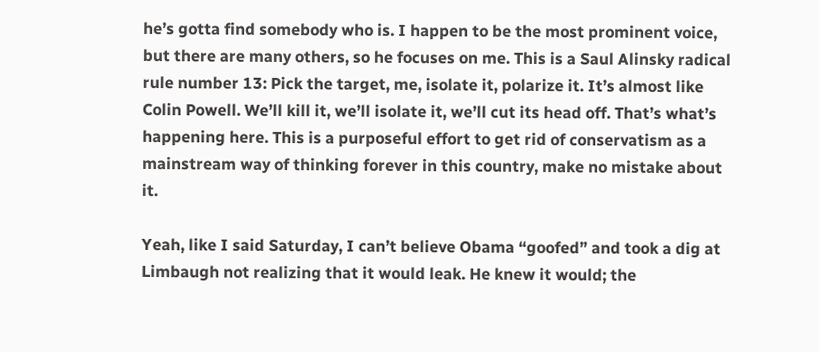he’s gotta find somebody who is. I happen to be the most prominent voice, but there are many others, so he focuses on me. This is a Saul Alinsky radical rule number 13: Pick the target, me, isolate it, polarize it. It’s almost like Colin Powell. We’ll kill it, we’ll isolate it, we’ll cut its head off. That’s what’s happening here. This is a purposeful effort to get rid of conservatism as a mainstream way of thinking forever in this country, make no mistake about it.

Yeah, like I said Saturday, I can’t believe Obama “goofed” and took a dig at Limbaugh not realizing that it would leak. He knew it would; the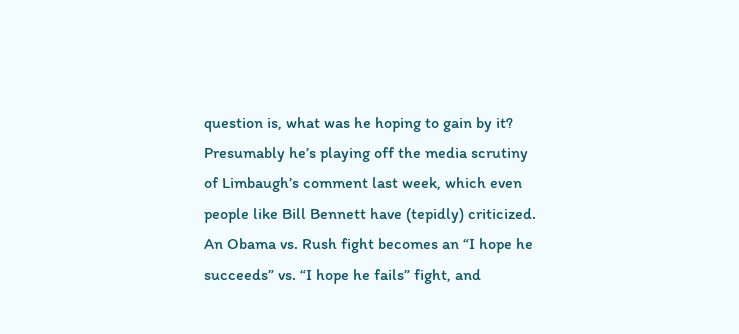question is, what was he hoping to gain by it? Presumably he’s playing off the media scrutiny of Limbaugh’s comment last week, which even people like Bill Bennett have (tepidly) criticized. An Obama vs. Rush fight becomes an “I hope he succeeds” vs. “I hope he fails” fight, and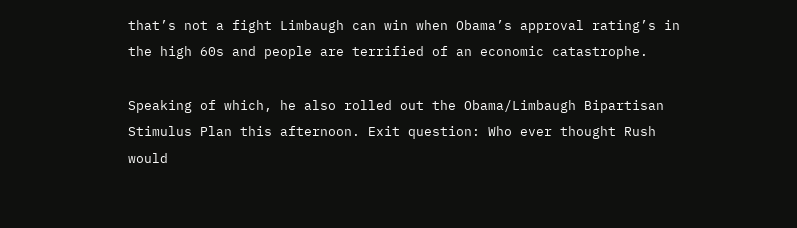that’s not a fight Limbaugh can win when Obama’s approval rating’s in the high 60s and people are terrified of an economic catastrophe.

Speaking of which, he also rolled out the Obama/Limbaugh Bipartisan Stimulus Plan this afternoon. Exit question: Who ever thought Rush would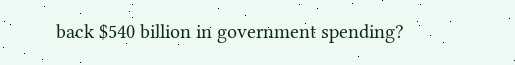back $540 billion in government spending?